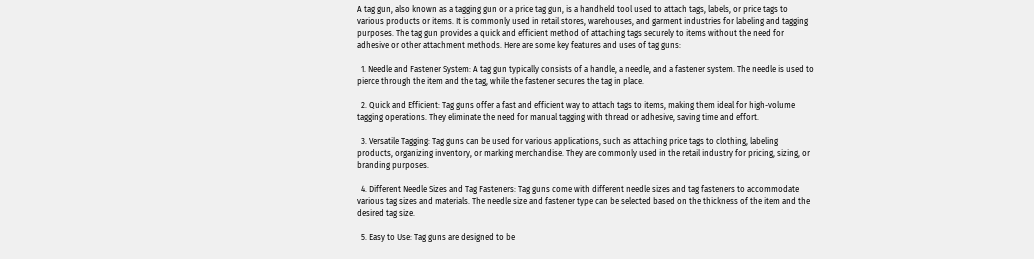A tag gun, also known as a tagging gun or a price tag gun, is a handheld tool used to attach tags, labels, or price tags to various products or items. It is commonly used in retail stores, warehouses, and garment industries for labeling and tagging purposes. The tag gun provides a quick and efficient method of attaching tags securely to items without the need for adhesive or other attachment methods. Here are some key features and uses of tag guns:

  1. Needle and Fastener System: A tag gun typically consists of a handle, a needle, and a fastener system. The needle is used to pierce through the item and the tag, while the fastener secures the tag in place.

  2. Quick and Efficient: Tag guns offer a fast and efficient way to attach tags to items, making them ideal for high-volume tagging operations. They eliminate the need for manual tagging with thread or adhesive, saving time and effort.

  3. Versatile Tagging: Tag guns can be used for various applications, such as attaching price tags to clothing, labeling products, organizing inventory, or marking merchandise. They are commonly used in the retail industry for pricing, sizing, or branding purposes.

  4. Different Needle Sizes and Tag Fasteners: Tag guns come with different needle sizes and tag fasteners to accommodate various tag sizes and materials. The needle size and fastener type can be selected based on the thickness of the item and the desired tag size.

  5. Easy to Use: Tag guns are designed to be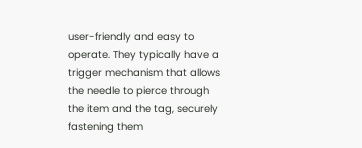user-friendly and easy to operate. They typically have a trigger mechanism that allows the needle to pierce through the item and the tag, securely fastening them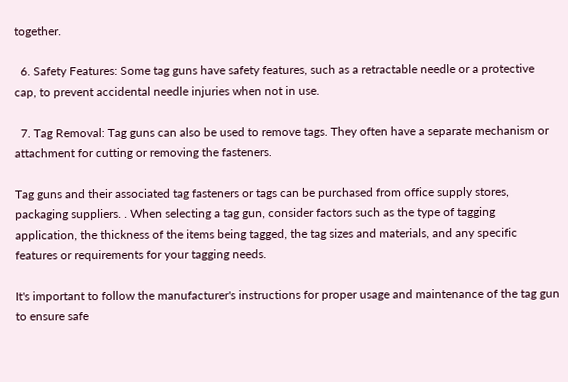together.

  6. Safety Features: Some tag guns have safety features, such as a retractable needle or a protective cap, to prevent accidental needle injuries when not in use.

  7. Tag Removal: Tag guns can also be used to remove tags. They often have a separate mechanism or attachment for cutting or removing the fasteners.

Tag guns and their associated tag fasteners or tags can be purchased from office supply stores, packaging suppliers. . When selecting a tag gun, consider factors such as the type of tagging application, the thickness of the items being tagged, the tag sizes and materials, and any specific features or requirements for your tagging needs.

It's important to follow the manufacturer's instructions for proper usage and maintenance of the tag gun to ensure safe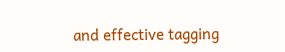and effective tagging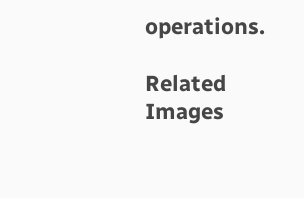operations.

Related Images